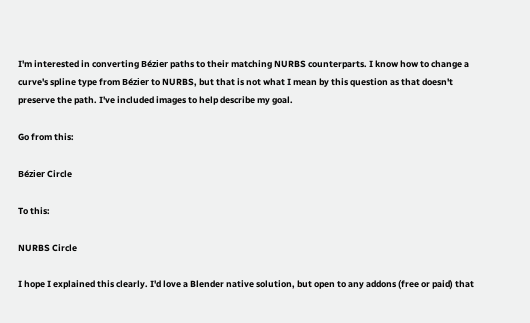I'm interested in converting Bézier paths to their matching NURBS counterparts. I know how to change a curve's spline type from Bézier to NURBS, but that is not what I mean by this question as that doesn't preserve the path. I've included images to help describe my goal.

Go from this:

Bézier Circle

To this:

NURBS Circle

I hope I explained this clearly. I'd love a Blender native solution, but open to any addons (free or paid) that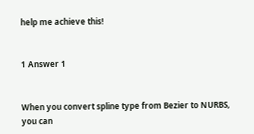help me achieve this!


1 Answer 1


When you convert spline type from Bezier to NURBS, you can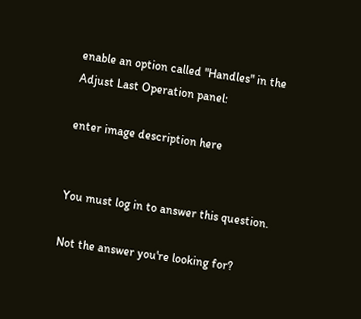enable an option called "Handles" in the Adjust Last Operation panel:

enter image description here


You must log in to answer this question.

Not the answer you're looking for?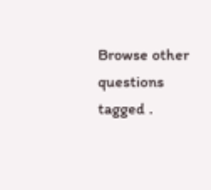Browse other questions tagged .